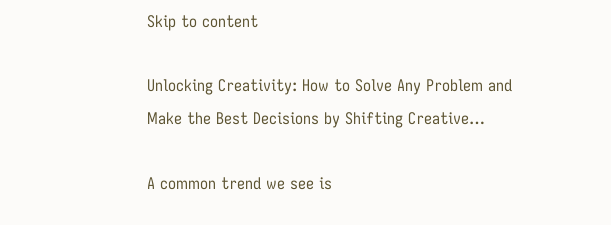Skip to content

Unlocking Creativity: How to Solve Any Problem and Make the Best Decisions by Shifting Creative…

A common trend we see is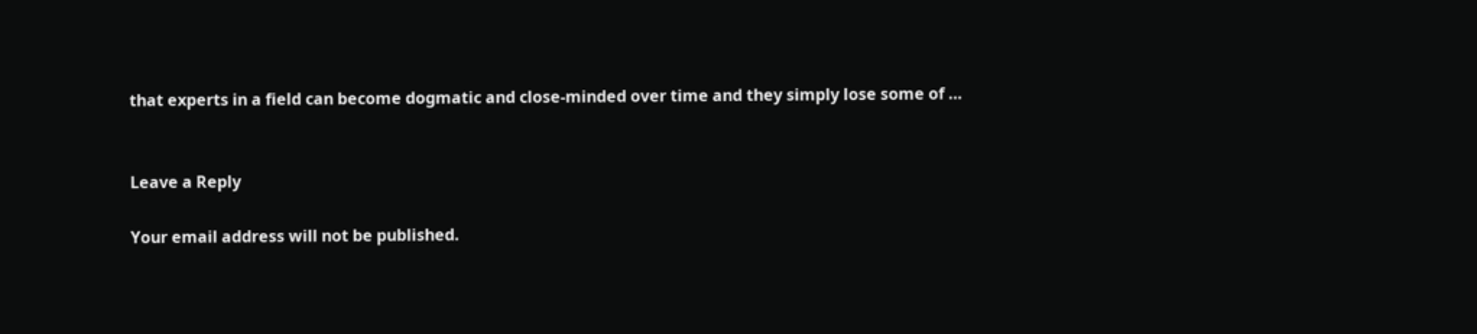that experts in a field can become dogmatic and close-minded over time and they simply lose some of …


Leave a Reply

Your email address will not be published.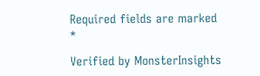Required fields are marked *

Verified by MonsterInsights